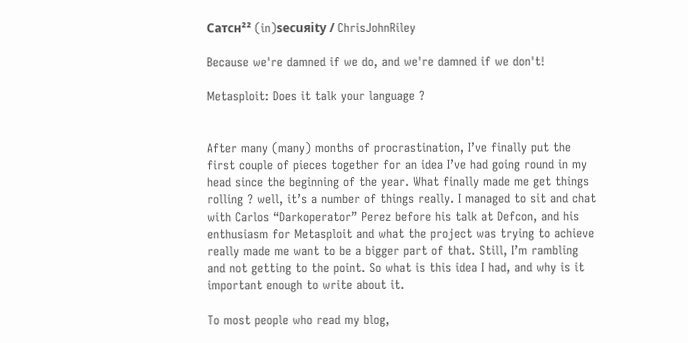Cатсн²² (in)sесuяitу / ChrisJohnRiley

Because we're damned if we do, and we're damned if we don't!

Metasploit: Does it talk your language ?


After many (many) months of procrastination, I’ve finally put the first couple of pieces together for an idea I’ve had going round in my head since the beginning of the year. What finally made me get things rolling ? well, it’s a number of things really. I managed to sit and chat with Carlos “Darkoperator” Perez before his talk at Defcon, and his enthusiasm for Metasploit and what the project was trying to achieve really made me want to be a bigger part of that. Still, I’m rambling and not getting to the point. So what is this idea I had, and why is it important enough to write about it.

To most people who read my blog,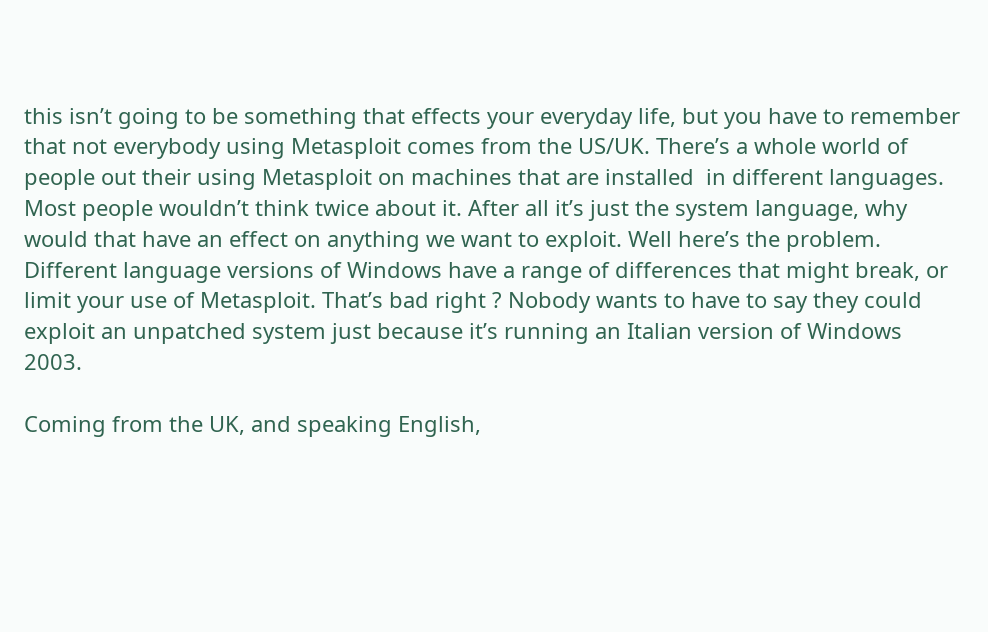this isn’t going to be something that effects your everyday life, but you have to remember that not everybody using Metasploit comes from the US/UK. There’s a whole world of people out their using Metasploit on machines that are installed  in different languages. Most people wouldn’t think twice about it. After all it’s just the system language, why would that have an effect on anything we want to exploit. Well here’s the problem. Different language versions of Windows have a range of differences that might break, or limit your use of Metasploit. That’s bad right ? Nobody wants to have to say they could exploit an unpatched system just because it’s running an Italian version of Windows 2003.

Coming from the UK, and speaking English,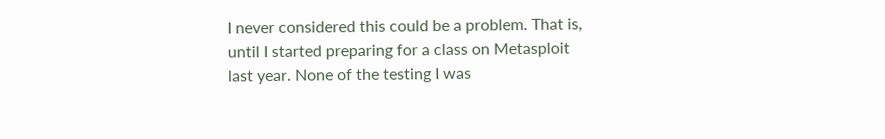I never considered this could be a problem. That is, until I started preparing for a class on Metasploit last year. None of the testing I was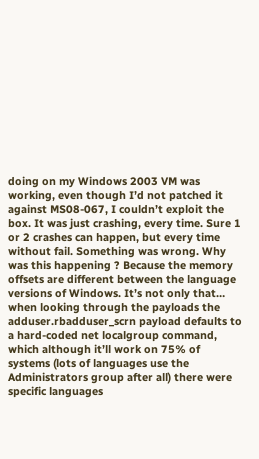doing on my Windows 2003 VM was working, even though I’d not patched it against MS08-067, I couldn’t exploit the box. It was just crashing, every time. Sure 1 or 2 crashes can happen, but every time without fail. Something was wrong. Why was this happening ? Because the memory offsets are different between the language versions of Windows. It’s not only that… when looking through the payloads the adduser.rbadduser_scrn payload defaults to a hard-coded net localgroup command, which although it’ll work on 75% of systems (lots of languages use the Administrators group after all) there were specific languages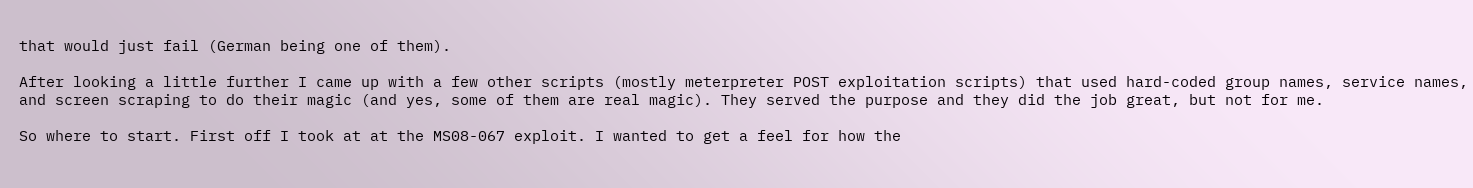that would just fail (German being one of them).

After looking a little further I came up with a few other scripts (mostly meterpreter POST exploitation scripts) that used hard-coded group names, service names, and screen scraping to do their magic (and yes, some of them are real magic). They served the purpose and they did the job great, but not for me.

So where to start. First off I took at at the MS08-067 exploit. I wanted to get a feel for how the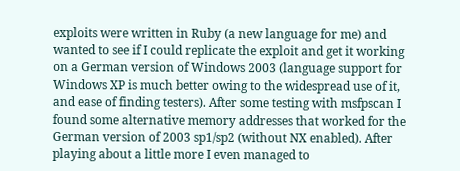exploits were written in Ruby (a new language for me) and wanted to see if I could replicate the exploit and get it working on a German version of Windows 2003 (language support for Windows XP is much better owing to the widespread use of it, and ease of finding testers). After some testing with msfpscan I found some alternative memory addresses that worked for the German version of 2003 sp1/sp2 (without NX enabled). After playing about a little more I even managed to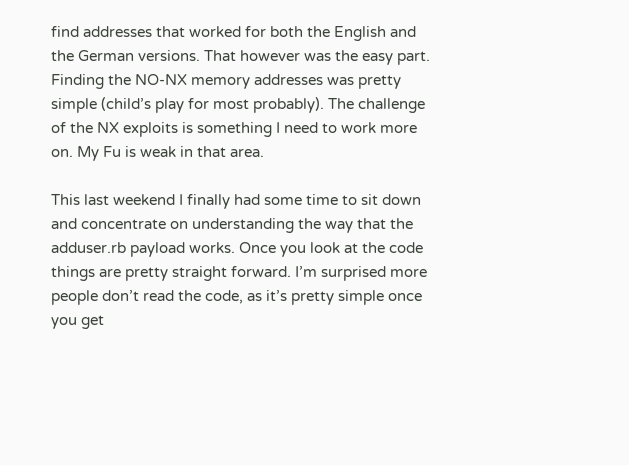find addresses that worked for both the English and the German versions. That however was the easy part. Finding the NO-NX memory addresses was pretty simple (child’s play for most probably). The challenge of the NX exploits is something I need to work more on. My Fu is weak in that area.

This last weekend I finally had some time to sit down and concentrate on understanding the way that the adduser.rb payload works. Once you look at the code things are pretty straight forward. I’m surprised more people don’t read the code, as it’s pretty simple once you get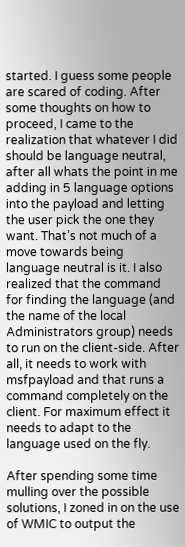started. I guess some people are scared of coding. After some thoughts on how to proceed, I came to the realization that whatever I did should be language neutral, after all whats the point in me adding in 5 language options into the payload and letting the user pick the one they want. That’s not much of a move towards being language neutral is it. I also realized that the command for finding the language (and the name of the local Administrators group) needs to run on the client-side. After all, it needs to work with msfpayload and that runs a command completely on the client. For maximum effect it needs to adapt to the language used on the fly.

After spending some time mulling over the possible solutions, I zoned in on the use of WMIC to output the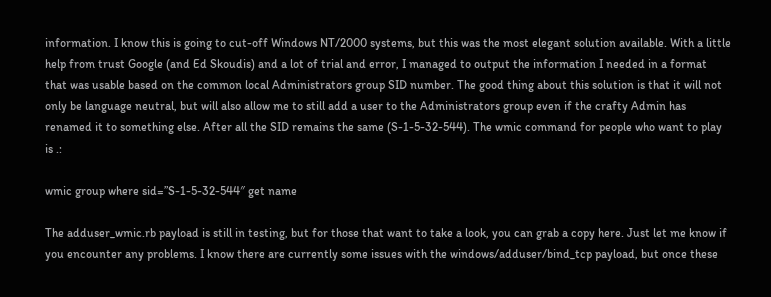information. I know this is going to cut-off Windows NT/2000 systems, but this was the most elegant solution available. With a little help from trust Google (and Ed Skoudis) and a lot of trial and error, I managed to output the information I needed in a format that was usable based on the common local Administrators group SID number. The good thing about this solution is that it will not only be language neutral, but will also allow me to still add a user to the Administrators group even if the crafty Admin has renamed it to something else. After all the SID remains the same (S-1-5-32-544). The wmic command for people who want to play is .:

wmic group where sid=”S-1-5-32-544″ get name

The adduser_wmic.rb payload is still in testing, but for those that want to take a look, you can grab a copy here. Just let me know if you encounter any problems. I know there are currently some issues with the windows/adduser/bind_tcp payload, but once these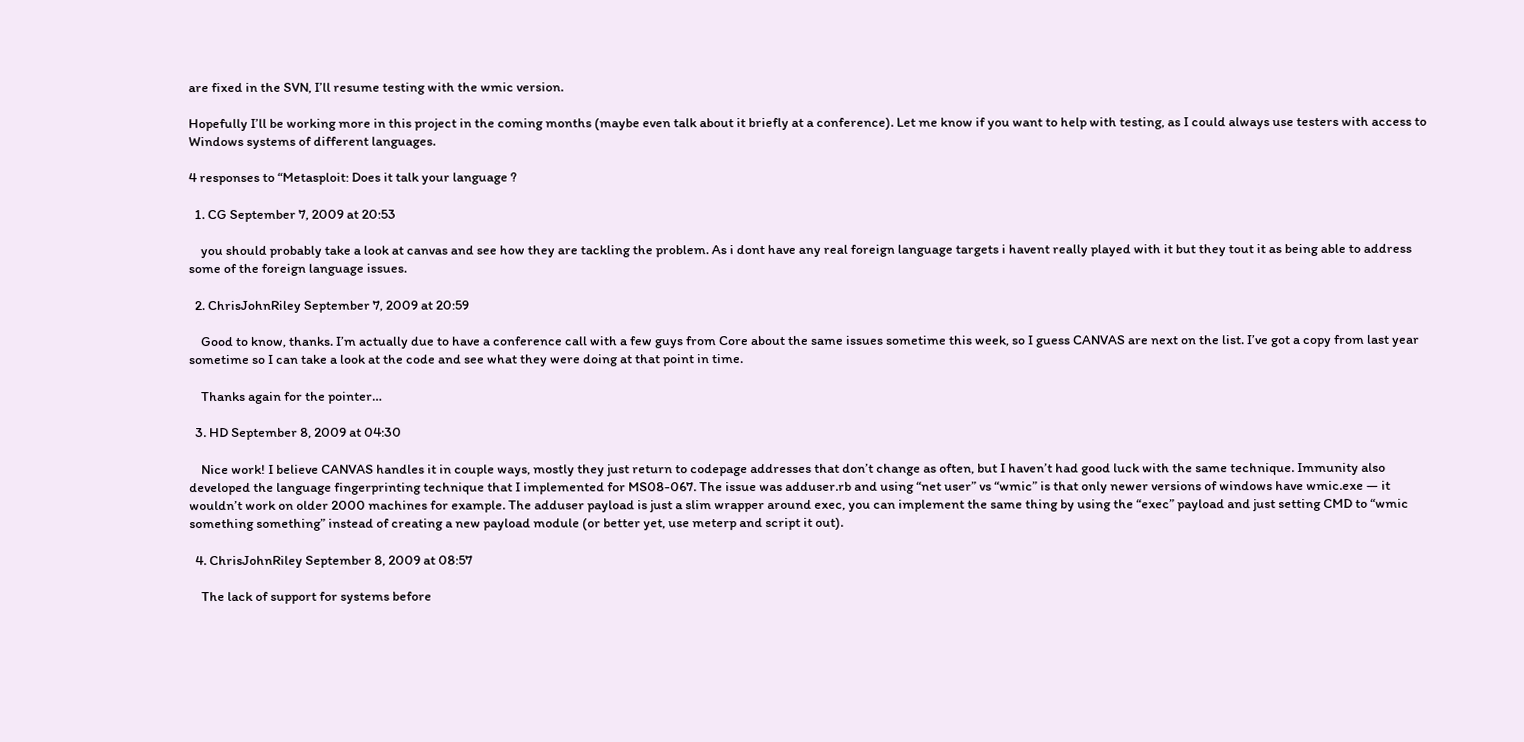are fixed in the SVN, I’ll resume testing with the wmic version.

Hopefully I’ll be working more in this project in the coming months (maybe even talk about it briefly at a conference). Let me know if you want to help with testing, as I could always use testers with access to Windows systems of different languages.

4 responses to “Metasploit: Does it talk your language ?

  1. CG September 7, 2009 at 20:53

    you should probably take a look at canvas and see how they are tackling the problem. As i dont have any real foreign language targets i havent really played with it but they tout it as being able to address some of the foreign language issues.

  2. ChrisJohnRiley September 7, 2009 at 20:59

    Good to know, thanks. I’m actually due to have a conference call with a few guys from Core about the same issues sometime this week, so I guess CANVAS are next on the list. I’ve got a copy from last year sometime so I can take a look at the code and see what they were doing at that point in time.

    Thanks again for the pointer…

  3. HD September 8, 2009 at 04:30

    Nice work! I believe CANVAS handles it in couple ways, mostly they just return to codepage addresses that don’t change as often, but I haven’t had good luck with the same technique. Immunity also developed the language fingerprinting technique that I implemented for MS08-067. The issue was adduser.rb and using “net user” vs “wmic” is that only newer versions of windows have wmic.exe — it wouldn’t work on older 2000 machines for example. The adduser payload is just a slim wrapper around exec, you can implement the same thing by using the “exec” payload and just setting CMD to “wmic something something” instead of creating a new payload module (or better yet, use meterp and script it out).

  4. ChrisJohnRiley September 8, 2009 at 08:57

    The lack of support for systems before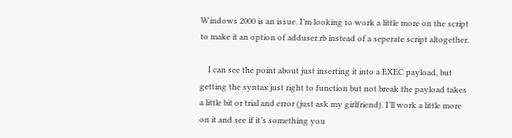Windows 2000 is an issue. I’m looking to work a little more on the script to make it an option of adduser.rb instead of a seperate script altogether.

    I can see the point about just inserting it into a EXEC payload, but getting the syntax just right to function but not break the payload takes a little bit or trial and error (just ask my girlfriend). I’ll work a little more on it and see if it’s something you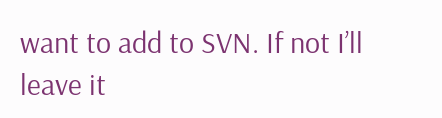want to add to SVN. If not I’ll leave it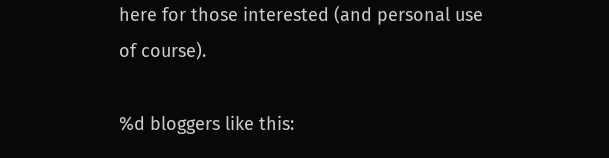here for those interested (and personal use of course).

%d bloggers like this: